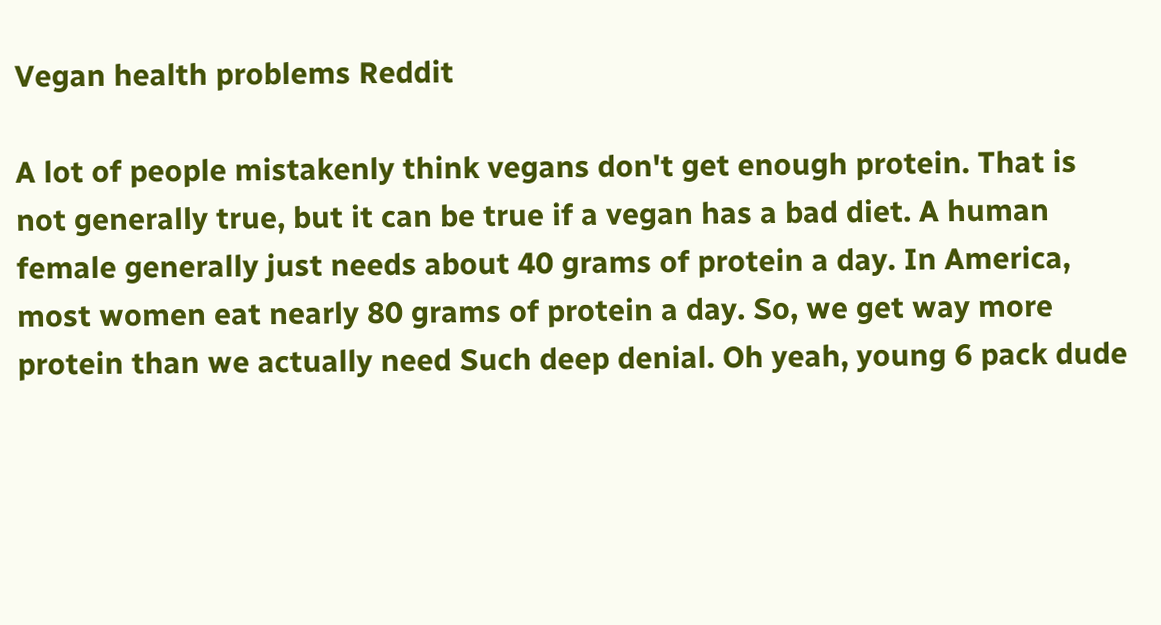Vegan health problems Reddit

A lot of people mistakenly think vegans don't get enough protein. That is not generally true, but it can be true if a vegan has a bad diet. A human female generally just needs about 40 grams of protein a day. In America, most women eat nearly 80 grams of protein a day. So, we get way more protein than we actually need Such deep denial. Oh yeah, young 6 pack dude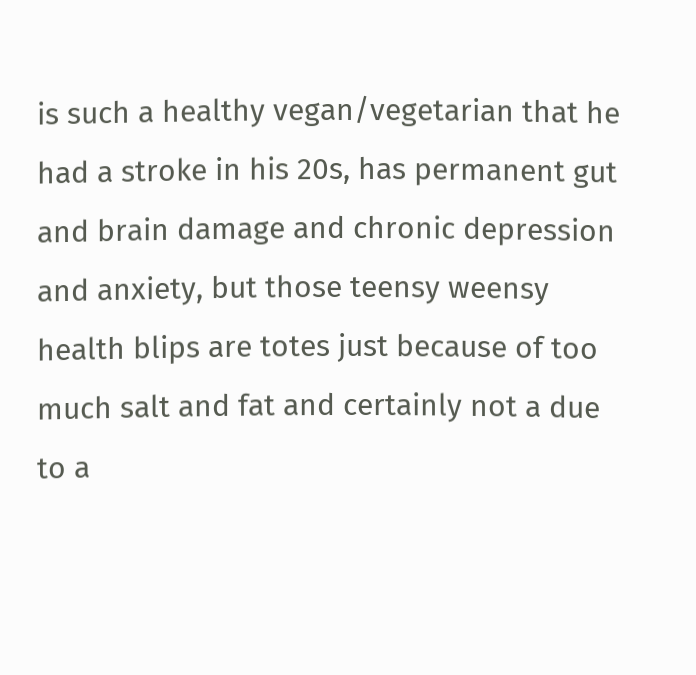is such a healthy vegan/vegetarian that he had a stroke in his 20s, has permanent gut and brain damage and chronic depression and anxiety, but those teensy weensy health blips are totes just because of too much salt and fat and certainly not a due to a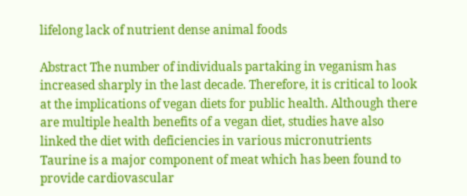lifelong lack of nutrient dense animal foods

Abstract The number of individuals partaking in veganism has increased sharply in the last decade. Therefore, it is critical to look at the implications of vegan diets for public health. Although there are multiple health benefits of a vegan diet, studies have also linked the diet with deficiencies in various micronutrients Taurine is a major component of meat which has been found to provide cardiovascular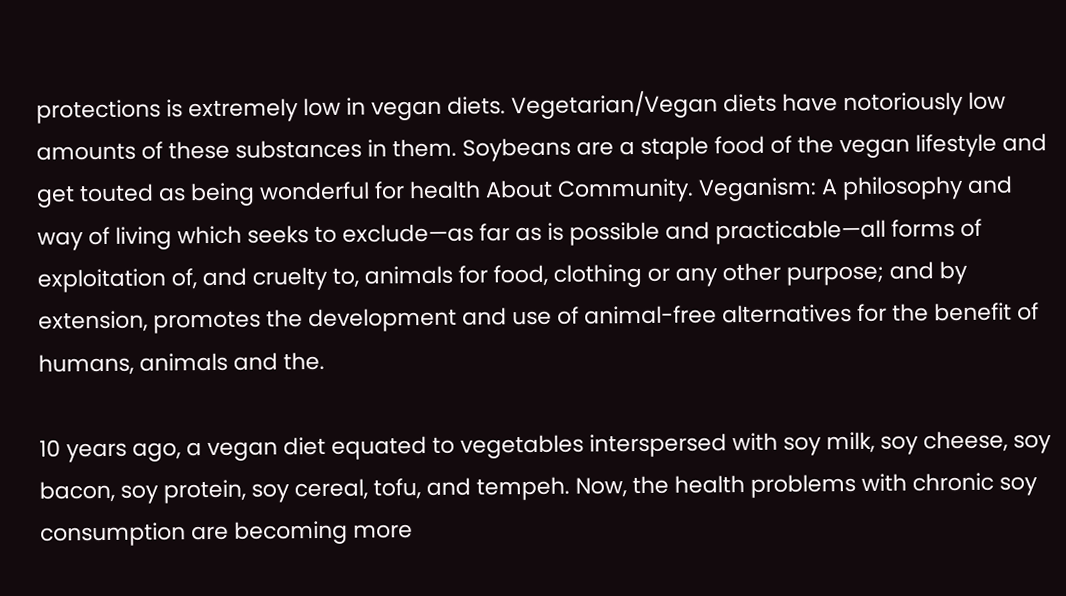protections is extremely low in vegan diets. Vegetarian/Vegan diets have notoriously low amounts of these substances in them. Soybeans are a staple food of the vegan lifestyle and get touted as being wonderful for health About Community. Veganism: A philosophy and way of living which seeks to exclude—as far as is possible and practicable—all forms of exploitation of, and cruelty to, animals for food, clothing or any other purpose; and by extension, promotes the development and use of animal-free alternatives for the benefit of humans, animals and the.

10 years ago, a vegan diet equated to vegetables interspersed with soy milk, soy cheese, soy bacon, soy protein, soy cereal, tofu, and tempeh. Now, the health problems with chronic soy consumption are becoming more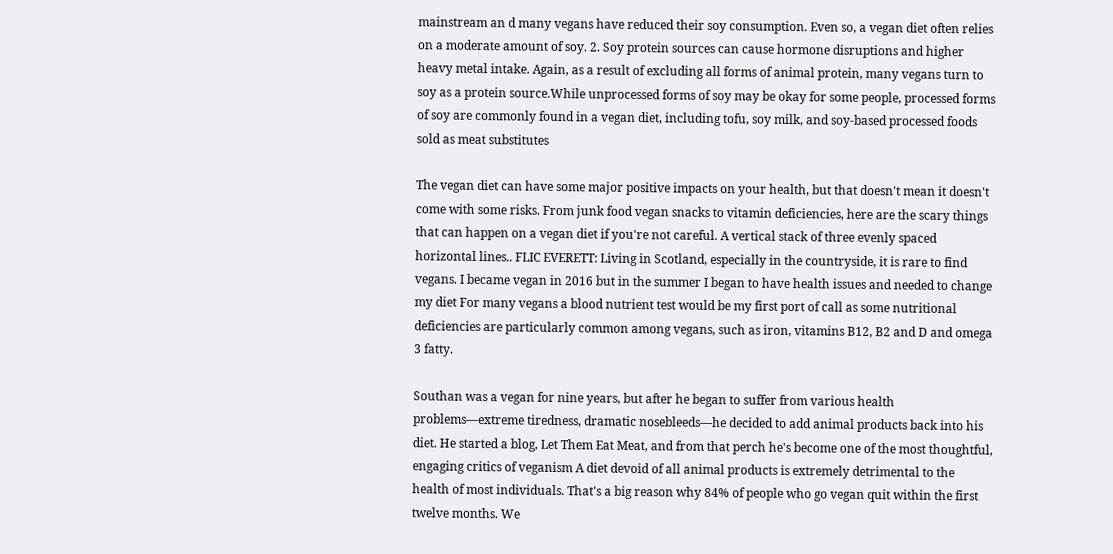mainstream an d many vegans have reduced their soy consumption. Even so, a vegan diet often relies on a moderate amount of soy. 2. Soy protein sources can cause hormone disruptions and higher heavy metal intake. Again, as a result of excluding all forms of animal protein, many vegans turn to soy as a protein source.While unprocessed forms of soy may be okay for some people, processed forms of soy are commonly found in a vegan diet, including tofu, soy milk, and soy-based processed foods sold as meat substitutes

The vegan diet can have some major positive impacts on your health, but that doesn't mean it doesn't come with some risks. From junk food vegan snacks to vitamin deficiencies, here are the scary things that can happen on a vegan diet if you're not careful. A vertical stack of three evenly spaced horizontal lines.. FLIC EVERETT: Living in Scotland, especially in the countryside, it is rare to find vegans. I became vegan in 2016 but in the summer I began to have health issues and needed to change my diet For many vegans a blood nutrient test would be my first port of call as some nutritional deficiencies are particularly common among vegans, such as iron, vitamins B12, B2 and D and omega 3 fatty.

Southan was a vegan for nine years, but after he began to suffer from various health problems—extreme tiredness, dramatic nosebleeds—he decided to add animal products back into his diet. He started a blog, Let Them Eat Meat, and from that perch he's become one of the most thoughtful, engaging critics of veganism A diet devoid of all animal products is extremely detrimental to the health of most individuals. That's a big reason why 84% of people who go vegan quit within the first twelve months. We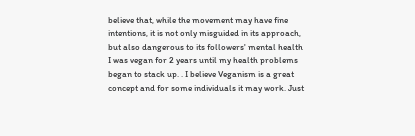believe that, while the movement may have fine intentions, it is not only misguided in its approach, but also dangerous to its followers' mental health I was vegan for 2 years until my health problems began to stack up. . I believe Veganism is a great concept and for some individuals it may work. Just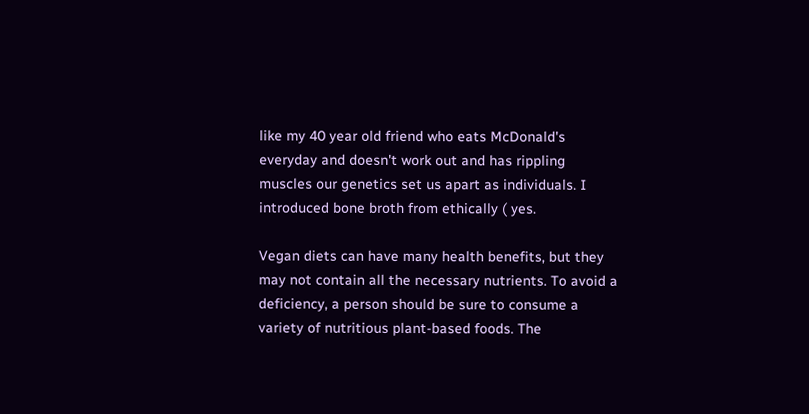like my 40 year old friend who eats McDonald's everyday and doesn't work out and has rippling muscles our genetics set us apart as individuals. I introduced bone broth from ethically ( yes.

Vegan diets can have many health benefits, but they may not contain all the necessary nutrients. To avoid a deficiency, a person should be sure to consume a variety of nutritious plant-based foods. The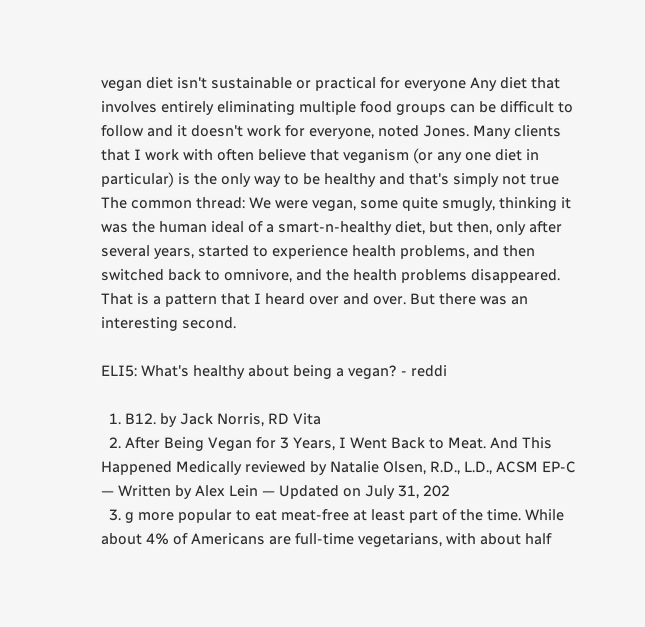vegan diet isn't sustainable or practical for everyone Any diet that involves entirely eliminating multiple food groups can be difficult to follow and it doesn't work for everyone, noted Jones. Many clients that I work with often believe that veganism (or any one diet in particular) is the only way to be healthy and that's simply not true The common thread: We were vegan, some quite smugly, thinking it was the human ideal of a smart-n-healthy diet, but then, only after several years, started to experience health problems, and then switched back to omnivore, and the health problems disappeared. That is a pattern that I heard over and over. But there was an interesting second.

ELI5: What's healthy about being a vegan? - reddi

  1. B12. by Jack Norris, RD Vita
  2. After Being Vegan for 3 Years, I Went Back to Meat. And This Happened Medically reviewed by Natalie Olsen, R.D., L.D., ACSM EP-C — Written by Alex Lein — Updated on July 31, 202
  3. g more popular to eat meat-free at least part of the time. While about 4% of Americans are full-time vegetarians, with about half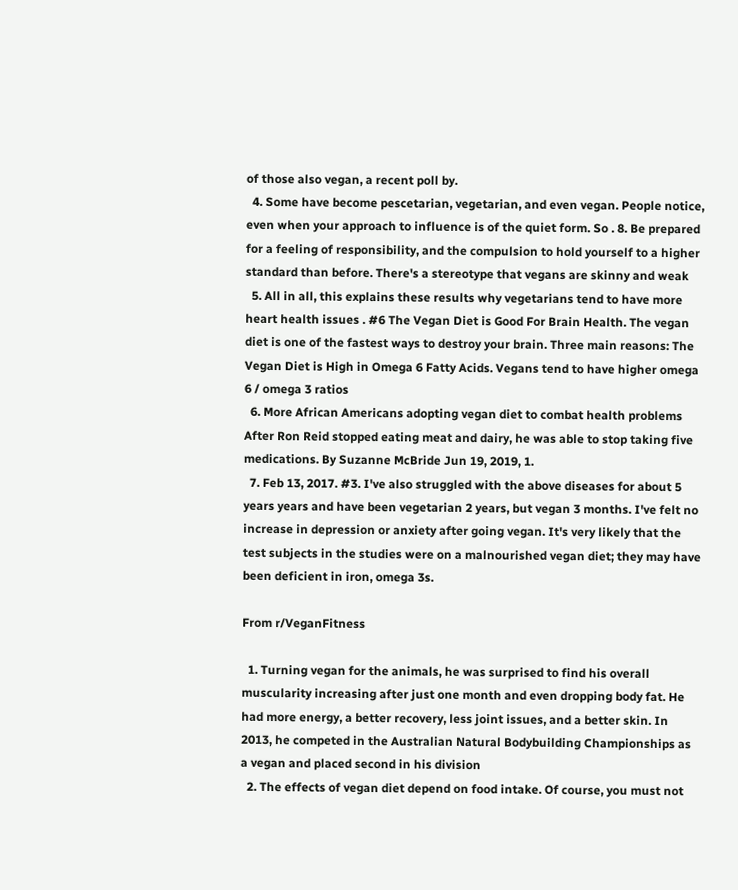of those also vegan, a recent poll by.
  4. Some have become pescetarian, vegetarian, and even vegan. People notice, even when your approach to influence is of the quiet form. So . 8. Be prepared for a feeling of responsibility, and the compulsion to hold yourself to a higher standard than before. There's a stereotype that vegans are skinny and weak
  5. All in all, this explains these results why vegetarians tend to have more heart health issues . #6 The Vegan Diet is Good For Brain Health. The vegan diet is one of the fastest ways to destroy your brain. Three main reasons: The Vegan Diet is High in Omega 6 Fatty Acids. Vegans tend to have higher omega 6 / omega 3 ratios
  6. More African Americans adopting vegan diet to combat health problems After Ron Reid stopped eating meat and dairy, he was able to stop taking five medications. By Suzanne McBride Jun 19, 2019, 1.
  7. Feb 13, 2017. #3. I've also struggled with the above diseases for about 5 years years and have been vegetarian 2 years, but vegan 3 months. I've felt no increase in depression or anxiety after going vegan. It's very likely that the test subjects in the studies were on a malnourished vegan diet; they may have been deficient in iron, omega 3s.

From r/VeganFitness

  1. Turning vegan for the animals, he was surprised to find his overall muscularity increasing after just one month and even dropping body fat. He had more energy, a better recovery, less joint issues, and a better skin. In 2013, he competed in the Australian Natural Bodybuilding Championships as a vegan and placed second in his division
  2. The effects of vegan diet depend on food intake. Of course, you must not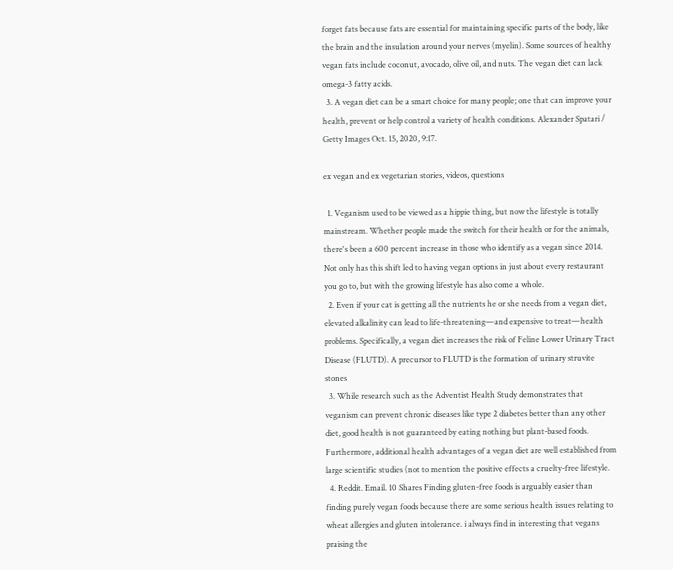forget fats because fats are essential for maintaining specific parts of the body, like the brain and the insulation around your nerves (myelin). Some sources of healthy vegan fats include coconut, avocado, olive oil, and nuts. The vegan diet can lack omega-3 fatty acids.
  3. A vegan diet can be a smart choice for many people; one that can improve your health, prevent or help control a variety of health conditions. Alexander Spatari / Getty Images Oct. 15, 2020, 9:17.

ex vegan and ex vegetarian stories, videos, questions

  1. Veganism used to be viewed as a hippie thing, but now the lifestyle is totally mainstream. Whether people made the switch for their health or for the animals, there's been a 600 percent increase in those who identify as a vegan since 2014. Not only has this shift led to having vegan options in just about every restaurant you go to, but with the growing lifestyle has also come a whole.
  2. Even if your cat is getting all the nutrients he or she needs from a vegan diet, elevated alkalinity can lead to life-threatening—and expensive to treat—health problems. Specifically, a vegan diet increases the risk of Feline Lower Urinary Tract Disease (FLUTD). A precursor to FLUTD is the formation of urinary struvite stones
  3. While research such as the Adventist Health Study demonstrates that veganism can prevent chronic diseases like type 2 diabetes better than any other diet, good health is not guaranteed by eating nothing but plant-based foods. Furthermore, additional health advantages of a vegan diet are well established from large scientific studies (not to mention the positive effects a cruelty-free lifestyle.
  4. Reddit. Email. 10 Shares Finding gluten-free foods is arguably easier than finding purely vegan foods because there are some serious health issues relating to wheat allergies and gluten intolerance. i always find in interesting that vegans praising the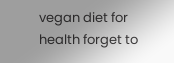vegan diet for health forget to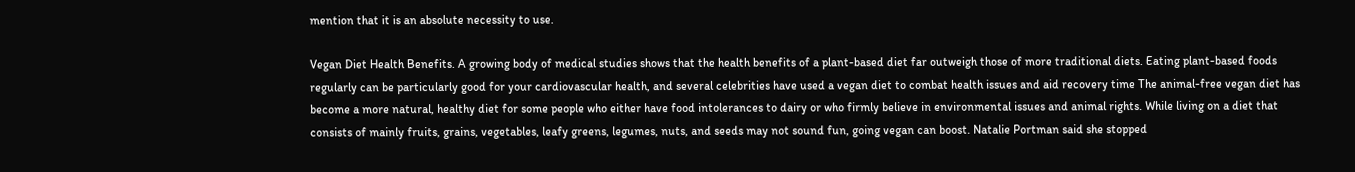mention that it is an absolute necessity to use.

Vegan Diet Health Benefits. A growing body of medical studies shows that the health benefits of a plant-based diet far outweigh those of more traditional diets. Eating plant-based foods regularly can be particularly good for your cardiovascular health, and several celebrities have used a vegan diet to combat health issues and aid recovery time The animal-free vegan diet has become a more natural, healthy diet for some people who either have food intolerances to dairy or who firmly believe in environmental issues and animal rights. While living on a diet that consists of mainly fruits, grains, vegetables, leafy greens, legumes, nuts, and seeds may not sound fun, going vegan can boost. Natalie Portman said she stopped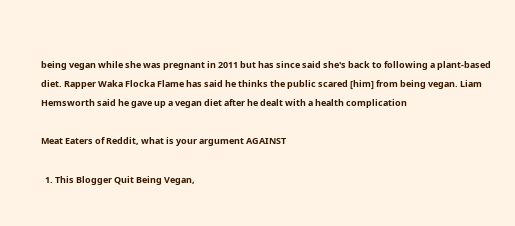being vegan while she was pregnant in 2011 but has since said she's back to following a plant-based diet. Rapper Waka Flocka Flame has said he thinks the public scared [him] from being vegan. Liam Hemsworth said he gave up a vegan diet after he dealt with a health complication

Meat Eaters of Reddit, what is your argument AGAINST

  1. This Blogger Quit Being Vegan,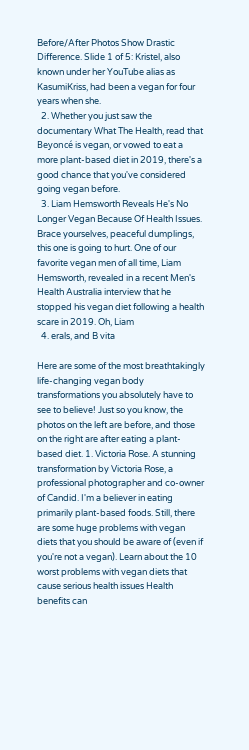Before/After Photos Show Drastic Difference. Slide 1 of 5: Kristel, also known under her YouTube alias as KasumiKriss, had been a vegan for four years when she.
  2. Whether you just saw the documentary What The Health, read that Beyoncé is vegan, or vowed to eat a more plant-based diet in 2019, there's a good chance that you've considered going vegan before.
  3. Liam Hemsworth Reveals He's No Longer Vegan Because Of Health Issues. Brace yourselves, peaceful dumplings, this one is going to hurt. One of our favorite vegan men of all time, Liam Hemsworth, revealed in a recent Men's Health Australia interview that he stopped his vegan diet following a health scare in 2019. Oh, Liam
  4. erals, and B vita

Here are some of the most breathtakingly life-changing vegan body transformations you absolutely have to see to believe! Just so you know, the photos on the left are before, and those on the right are after eating a plant-based diet. 1. Victoria Rose. A stunning transformation by Victoria Rose, a professional photographer and co-owner of Candid. I'm a believer in eating primarily plant-based foods. Still, there are some huge problems with vegan diets that you should be aware of (even if you're not a vegan). Learn about the 10 worst problems with vegan diets that cause serious health issues Health benefits can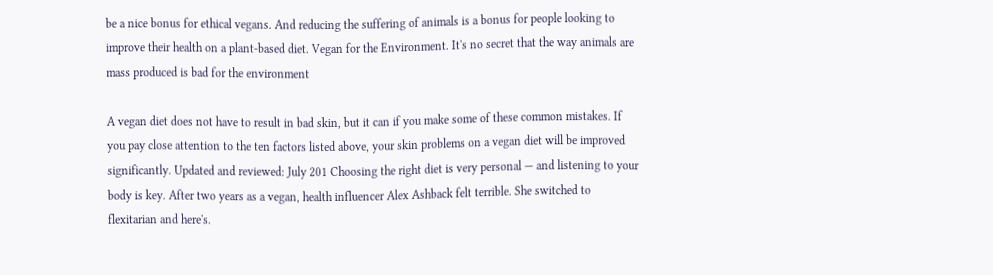be a nice bonus for ethical vegans. And reducing the suffering of animals is a bonus for people looking to improve their health on a plant-based diet. Vegan for the Environment. It's no secret that the way animals are mass produced is bad for the environment

A vegan diet does not have to result in bad skin, but it can if you make some of these common mistakes. If you pay close attention to the ten factors listed above, your skin problems on a vegan diet will be improved significantly. Updated and reviewed: July 201 Choosing the right diet is very personal — and listening to your body is key. After two years as a vegan, health influencer Alex Ashback felt terrible. She switched to flexitarian and here's.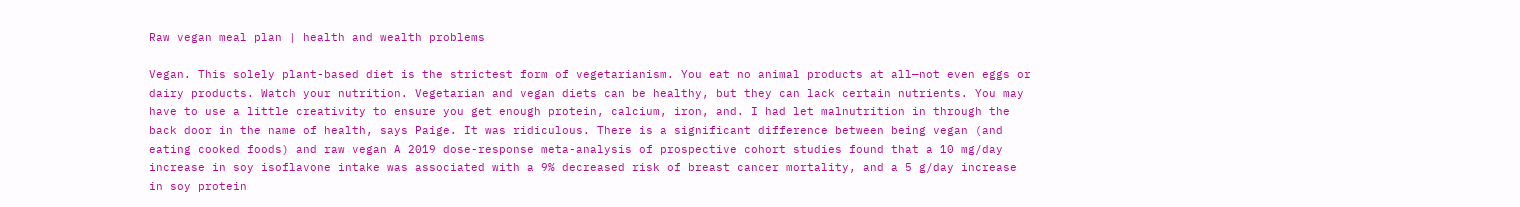Raw vegan meal plan | health and wealth problems

Vegan. This solely plant-based diet is the strictest form of vegetarianism. You eat no animal products at all—not even eggs or dairy products. Watch your nutrition. Vegetarian and vegan diets can be healthy, but they can lack certain nutrients. You may have to use a little creativity to ensure you get enough protein, calcium, iron, and. I had let malnutrition in through the back door in the name of health, says Paige. It was ridiculous. There is a significant difference between being vegan (and eating cooked foods) and raw vegan A 2019 dose-response meta-analysis of prospective cohort studies found that a 10 mg/day increase in soy isoflavone intake was associated with a 9% decreased risk of breast cancer mortality, and a 5 g/day increase in soy protein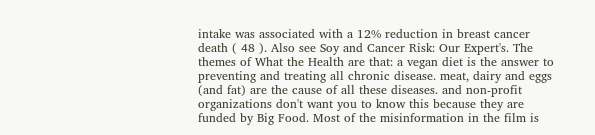intake was associated with a 12% reduction in breast cancer death ( 48 ). Also see Soy and Cancer Risk: Our Expert's. The themes of What the Health are that: a vegan diet is the answer to preventing and treating all chronic disease. meat, dairy and eggs (and fat) are the cause of all these diseases. and non-profit organizations don't want you to know this because they are funded by Big Food. Most of the misinformation in the film is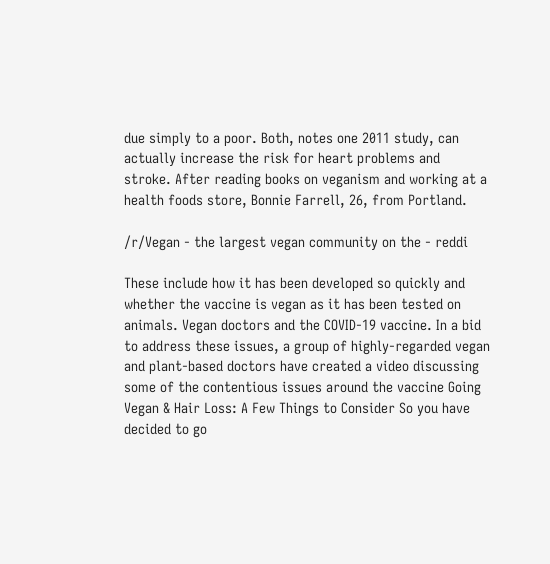due simply to a poor. Both, notes one 2011 study, can actually increase the risk for heart problems and stroke. After reading books on veganism and working at a health foods store, Bonnie Farrell, 26, from Portland.

/r/Vegan - the largest vegan community on the - reddi

These include how it has been developed so quickly and whether the vaccine is vegan as it has been tested on animals. Vegan doctors and the COVID-19 vaccine. In a bid to address these issues, a group of highly-regarded vegan and plant-based doctors have created a video discussing some of the contentious issues around the vaccine Going Vegan & Hair Loss: A Few Things to Consider So you have decided to go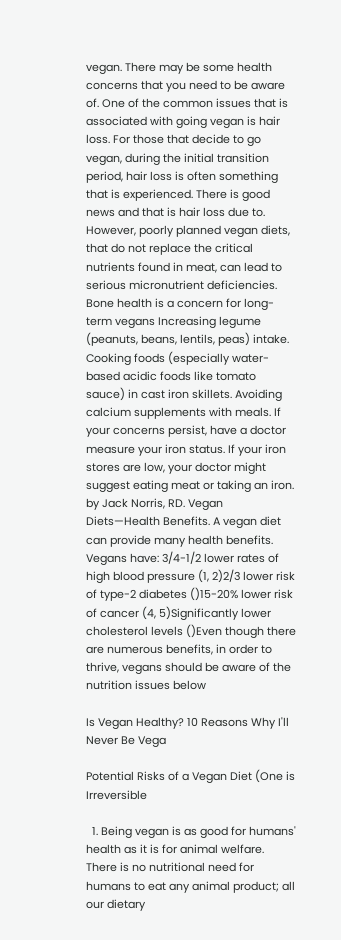vegan. There may be some health concerns that you need to be aware of. One of the common issues that is associated with going vegan is hair loss. For those that decide to go vegan, during the initial transition period, hair loss is often something that is experienced. There is good news and that is hair loss due to. However, poorly planned vegan diets, that do not replace the critical nutrients found in meat, can lead to serious micronutrient deficiencies. Bone health is a concern for long-term vegans Increasing legume (peanuts, beans, lentils, peas) intake. Cooking foods (especially water-based acidic foods like tomato sauce) in cast iron skillets. Avoiding calcium supplements with meals. If your concerns persist, have a doctor measure your iron status. If your iron stores are low, your doctor might suggest eating meat or taking an iron. by Jack Norris, RD. Vegan Diets—Health Benefits. A vegan diet can provide many health benefits. Vegans have: 3/4-1/2 lower rates of high blood pressure (1, 2)2/3 lower risk of type-2 diabetes ()15-20% lower risk of cancer (4, 5)Significantly lower cholesterol levels ()Even though there are numerous benefits, in order to thrive, vegans should be aware of the nutrition issues below

Is Vegan Healthy? 10 Reasons Why I'll Never Be Vega

Potential Risks of a Vegan Diet (One is Irreversible

  1. Being vegan is as good for humans' health as it is for animal welfare. There is no nutritional need for humans to eat any animal product; all our dietary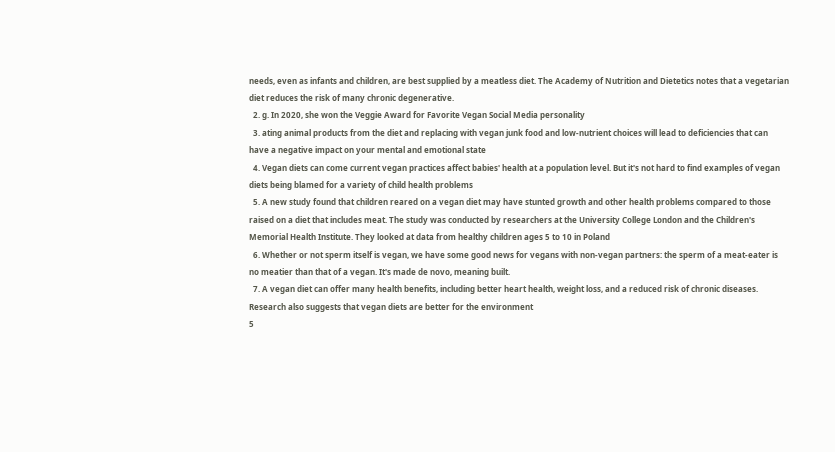needs, even as infants and children, are best supplied by a meatless diet. The Academy of Nutrition and Dietetics notes that a vegetarian diet reduces the risk of many chronic degenerative.
  2. g. In 2020, she won the Veggie Award for Favorite Vegan Social Media personality
  3. ating animal products from the diet and replacing with vegan junk food and low-nutrient choices will lead to deficiencies that can have a negative impact on your mental and emotional state
  4. Vegan diets can come current vegan practices affect babies' health at a population level. But it's not hard to find examples of vegan diets being blamed for a variety of child health problems
  5. A new study found that children reared on a vegan diet may have stunted growth and other health problems compared to those raised on a diet that includes meat. The study was conducted by researchers at the University College London and the Children's Memorial Health Institute. They looked at data from healthy children ages 5 to 10 in Poland
  6. Whether or not sperm itself is vegan, we have some good news for vegans with non-vegan partners: the sperm of a meat-eater is no meatier than that of a vegan. It's made de novo, meaning built.
  7. A vegan diet can offer many health benefits, including better heart health, weight loss, and a reduced risk of chronic diseases. Research also suggests that vegan diets are better for the environment
5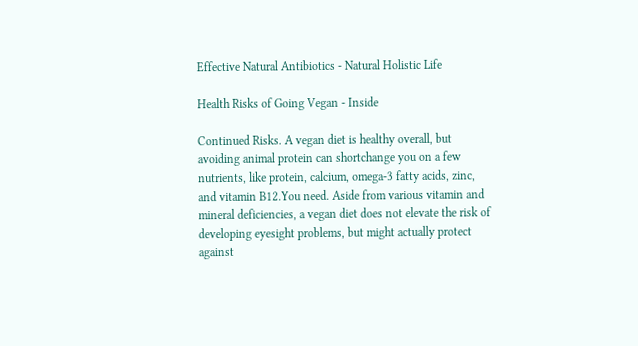Effective Natural Antibiotics - Natural Holistic Life

Health Risks of Going Vegan - Inside

Continued Risks. A vegan diet is healthy overall, but avoiding animal protein can shortchange you on a few nutrients, like protein, calcium, omega-3 fatty acids, zinc, and vitamin B12.You need. Aside from various vitamin and mineral deficiencies, a vegan diet does not elevate the risk of developing eyesight problems, but might actually protect against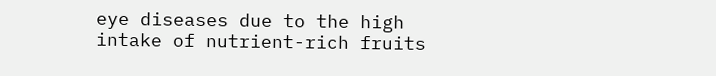eye diseases due to the high intake of nutrient-rich fruits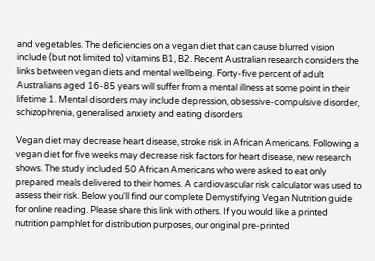and vegetables. The deficiencies on a vegan diet that can cause blurred vision include (but not limited to) vitamins B1, B2. Recent Australian research considers the links between vegan diets and mental wellbeing. Forty-five percent of adult Australians aged 16-85 years will suffer from a mental illness at some point in their lifetime 1. Mental disorders may include depression, obsessive-compulsive disorder, schizophrenia, generalised anxiety and eating disorders

Vegan diet may decrease heart disease, stroke risk in African Americans. Following a vegan diet for five weeks may decrease risk factors for heart disease, new research shows. The study included 50 African Americans who were asked to eat only prepared meals delivered to their homes. A cardiovascular risk calculator was used to assess their risk. Below you'll find our complete Demystifying Vegan Nutrition guide for online reading. Please share this link with others. If you would like a printed nutrition pamphlet for distribution purposes, our original pre-printed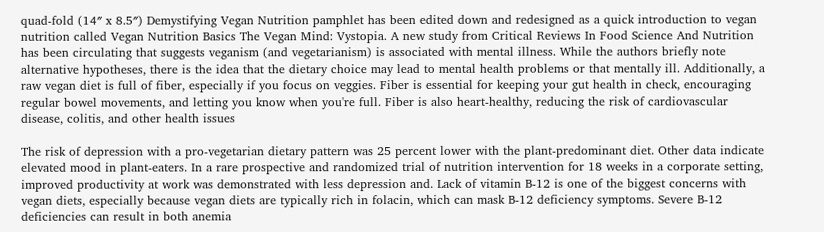quad-fold (14″ x 8.5″) Demystifying Vegan Nutrition pamphlet has been edited down and redesigned as a quick introduction to vegan nutrition called Vegan Nutrition Basics The Vegan Mind: Vystopia. A new study from Critical Reviews In Food Science And Nutrition has been circulating that suggests veganism (and vegetarianism) is associated with mental illness. While the authors briefly note alternative hypotheses, there is the idea that the dietary choice may lead to mental health problems or that mentally ill. Additionally, a raw vegan diet is full of fiber, especially if you focus on veggies. Fiber is essential for keeping your gut health in check, encouraging regular bowel movements, and letting you know when you're full. Fiber is also heart-healthy, reducing the risk of cardiovascular disease, colitis, and other health issues

The risk of depression with a pro-vegetarian dietary pattern was 25 percent lower with the plant-predominant diet. Other data indicate elevated mood in plant-eaters. In a rare prospective and randomized trial of nutrition intervention for 18 weeks in a corporate setting, improved productivity at work was demonstrated with less depression and. Lack of vitamin B-12 is one of the biggest concerns with vegan diets, especially because vegan diets are typically rich in folacin, which can mask B-12 deficiency symptoms. Severe B-12 deficiencies can result in both anemia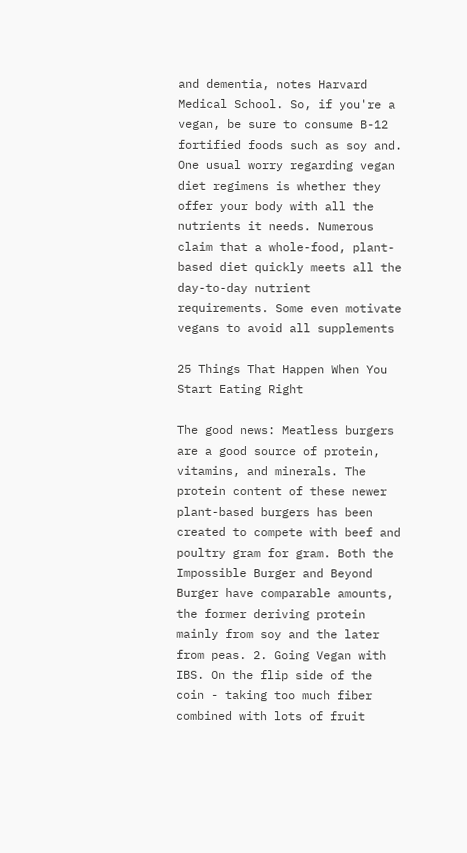and dementia, notes Harvard Medical School. So, if you're a vegan, be sure to consume B-12 fortified foods such as soy and. One usual worry regarding vegan diet regimens is whether they offer your body with all the nutrients it needs. Numerous claim that a whole-food, plant-based diet quickly meets all the day-to-day nutrient requirements. Some even motivate vegans to avoid all supplements

25 Things That Happen When You Start Eating Right

The good news: Meatless burgers are a good source of protein, vitamins, and minerals. The protein content of these newer plant-based burgers has been created to compete with beef and poultry gram for gram. Both the Impossible Burger and Beyond Burger have comparable amounts, the former deriving protein mainly from soy and the later from peas. 2. Going Vegan with IBS. On the flip side of the coin - taking too much fiber combined with lots of fruit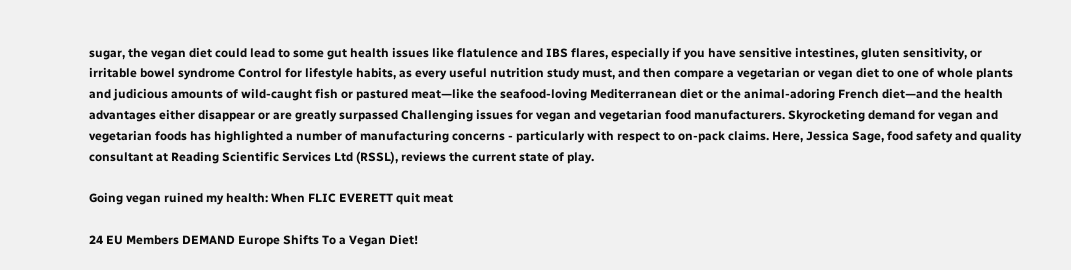sugar, the vegan diet could lead to some gut health issues like flatulence and IBS flares, especially if you have sensitive intestines, gluten sensitivity, or irritable bowel syndrome Control for lifestyle habits, as every useful nutrition study must, and then compare a vegetarian or vegan diet to one of whole plants and judicious amounts of wild-caught fish or pastured meat—like the seafood-loving Mediterranean diet or the animal-adoring French diet—and the health advantages either disappear or are greatly surpassed Challenging issues for vegan and vegetarian food manufacturers. Skyrocketing demand for vegan and vegetarian foods has highlighted a number of manufacturing concerns - particularly with respect to on-pack claims. Here, Jessica Sage, food safety and quality consultant at Reading Scientific Services Ltd (RSSL), reviews the current state of play.

Going vegan ruined my health: When FLIC EVERETT quit meat

24 EU Members DEMAND Europe Shifts To a Vegan Diet!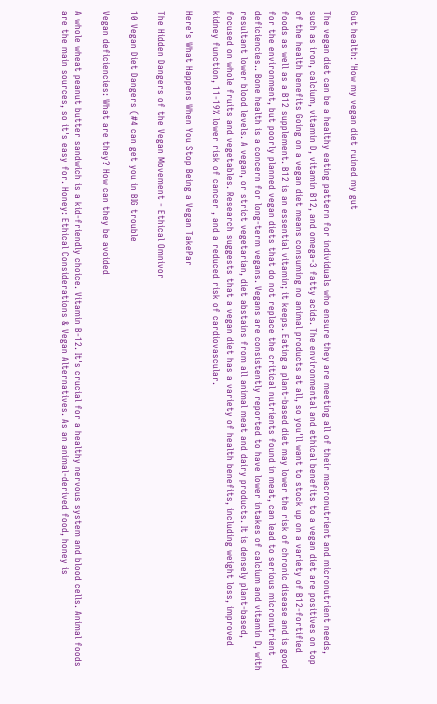Gut health: 'How my vegan diet ruined my gut

The vegan diet can be a healthy eating pattern for individuals who ensure they are meeting all of their macronutrient and micronutrient needs, such as iron, calcium, vitamin D, vitamin B12, and omega-3 fatty acids. The environmental and ethical benefits to a vegan diet are positives on top of the health benefits Going on a vegan diet means consuming no animal products at all, so you'll want to stock up on a variety of B12-fortified foods as well as a B12 supplement. B12 is an essential vitamin; it keeps. Eating a plant-based diet may lower the risk of chronic disease and is good for the environment, but poorly planned vegan diets that do not replace the critical nutrients found in meat, can lead to serious micronutrient deficiencies.. Bone health is a concern for long-term vegans. Vegans are consistently reported to have lower intakes of calcium and vitamin D, with resultant lower blood levels. A vegan, or strict vegetarian, diet abstains from all animal meat and dairy products. It is densely plant-based, focused on whole fruits and vegetables. Research suggests that a vegan diet has a variety of health benefits, including weight loss, improved kidney function, 11-19% lower risk of cancer , and a reduced risk of cardiovascular.

Here's What Happens When You Stop Being a Vegan TakePar

The Hidden Dangers of the Vegan Movement - Ethical Omnivor

10 Vegan Diet Dangers (#4 can get you in BIG trouble

Vegan deficiencies: What are they? How can they be avoided

A whole wheat peanut butter sandwich is a kid-friendly choice. Vitamin B-12. It's crucial for a healthy nervous system and blood cells. Animal foods are the main sources, so it's easy for. Honey: Ethical Considerations & Vegan Alternatives. As an animal-derived food, honey is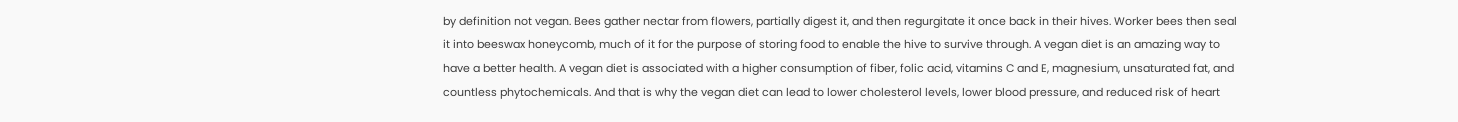by definition not vegan. Bees gather nectar from flowers, partially digest it, and then regurgitate it once back in their hives. Worker bees then seal it into beeswax honeycomb, much of it for the purpose of storing food to enable the hive to survive through. A vegan diet is an amazing way to have a better health. A vegan diet is associated with a higher consumption of fiber, folic acid, vitamins C and E, magnesium, unsaturated fat, and countless phytochemicals. And that is why the vegan diet can lead to lower cholesterol levels, lower blood pressure, and reduced risk of heart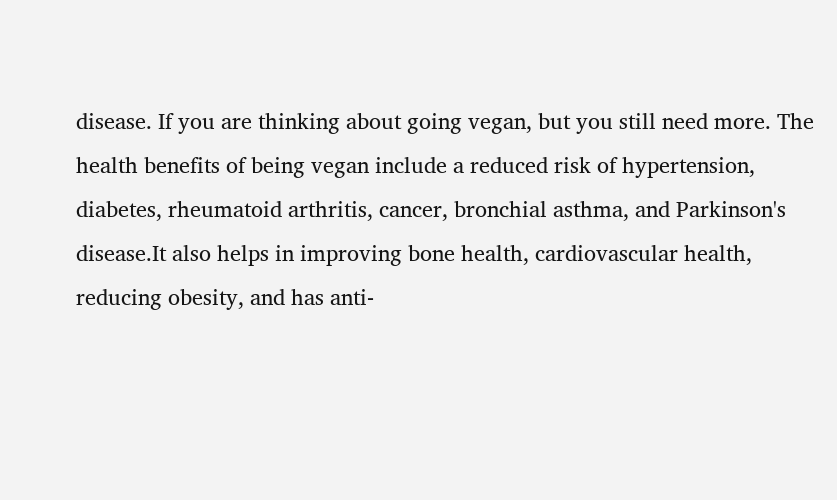disease. If you are thinking about going vegan, but you still need more. The health benefits of being vegan include a reduced risk of hypertension, diabetes, rheumatoid arthritis, cancer, bronchial asthma, and Parkinson's disease.It also helps in improving bone health, cardiovascular health, reducing obesity, and has anti-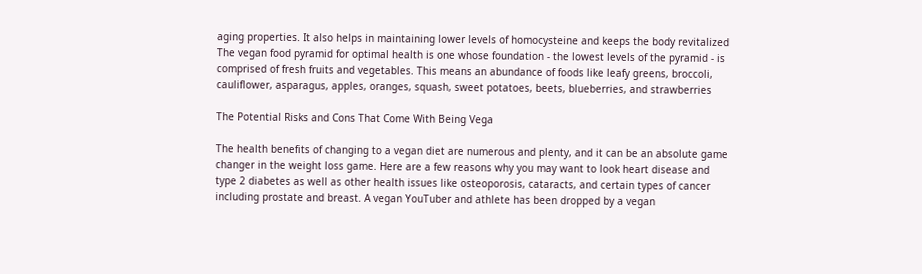aging properties. It also helps in maintaining lower levels of homocysteine and keeps the body revitalized The vegan food pyramid for optimal health is one whose foundation - the lowest levels of the pyramid - is comprised of fresh fruits and vegetables. This means an abundance of foods like leafy greens, broccoli, cauliflower, asparagus, apples, oranges, squash, sweet potatoes, beets, blueberries, and strawberries

The Potential Risks and Cons That Come With Being Vega

The health benefits of changing to a vegan diet are numerous and plenty, and it can be an absolute game changer in the weight loss game. Here are a few reasons why you may want to look heart disease and type 2 diabetes as well as other health issues like osteoporosis, cataracts, and certain types of cancer including prostate and breast. A vegan YouTuber and athlete has been dropped by a vegan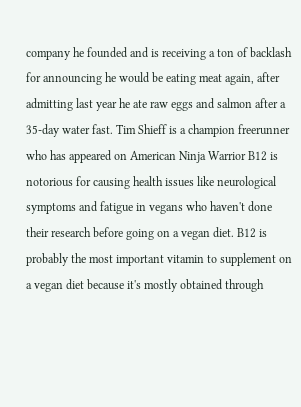company he founded and is receiving a ton of backlash for announcing he would be eating meat again, after admitting last year he ate raw eggs and salmon after a 35-day water fast. Tim Shieff is a champion freerunner who has appeared on American Ninja Warrior B12 is notorious for causing health issues like neurological symptoms and fatigue in vegans who haven't done their research before going on a vegan diet. B12 is probably the most important vitamin to supplement on a vegan diet because it's mostly obtained through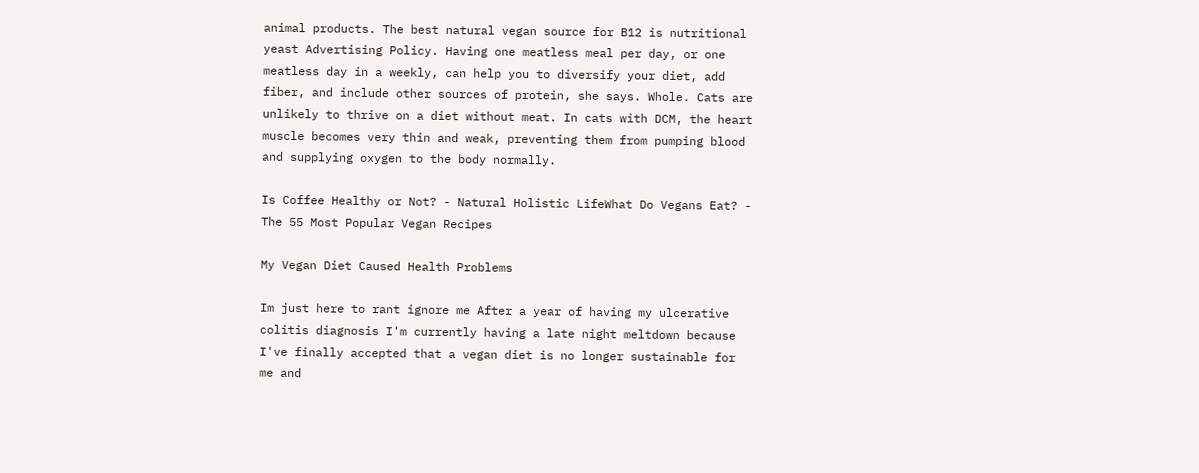animal products. The best natural vegan source for B12 is nutritional yeast Advertising Policy. Having one meatless meal per day, or one meatless day in a weekly, can help you to diversify your diet, add fiber, and include other sources of protein, she says. Whole. Cats are unlikely to thrive on a diet without meat. In cats with DCM, the heart muscle becomes very thin and weak, preventing them from pumping blood and supplying oxygen to the body normally.

Is Coffee Healthy or Not? - Natural Holistic LifeWhat Do Vegans Eat? - The 55 Most Popular Vegan Recipes

My Vegan Diet Caused Health Problems

Im just here to rant ignore me After a year of having my ulcerative colitis diagnosis I'm currently having a late night meltdown because I've finally accepted that a vegan diet is no longer sustainable for me and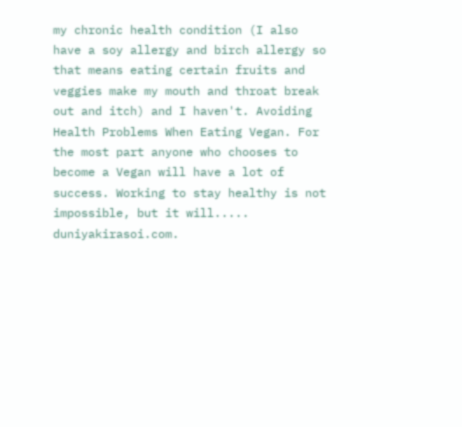my chronic health condition (I also have a soy allergy and birch allergy so that means eating certain fruits and veggies make my mouth and throat break out and itch) and I haven't. Avoiding Health Problems When Eating Vegan. For the most part anyone who chooses to become a Vegan will have a lot of success. Working to stay healthy is not impossible, but it will..... duniyakirasoi.com.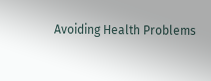Avoiding Health Problems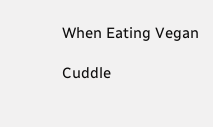When Eating Vegan

Cuddle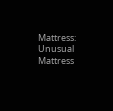Mattress: Unusual Mattress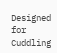Designed for Cuddling